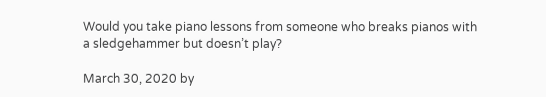Would you take piano lessons from someone who breaks pianos with a sledgehammer but doesn’t play?

March 30, 2020 by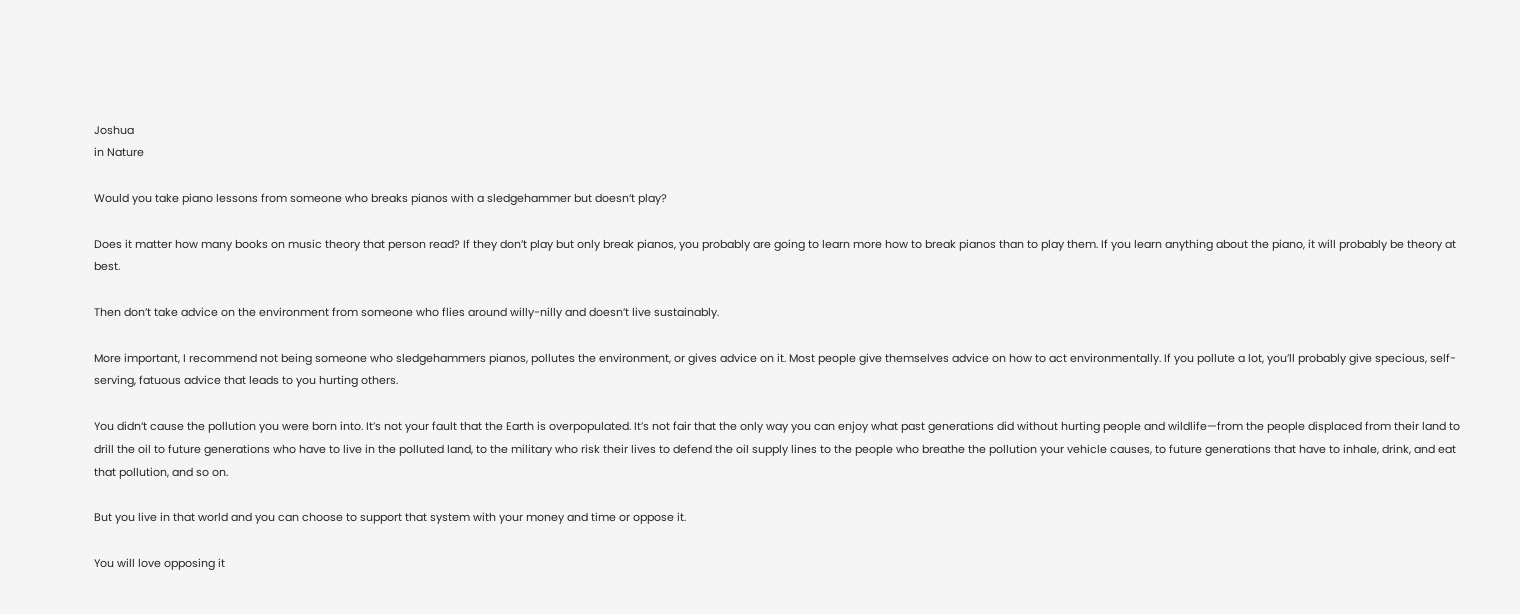Joshua
in Nature

Would you take piano lessons from someone who breaks pianos with a sledgehammer but doesn’t play?

Does it matter how many books on music theory that person read? If they don’t play but only break pianos, you probably are going to learn more how to break pianos than to play them. If you learn anything about the piano, it will probably be theory at best.

Then don’t take advice on the environment from someone who flies around willy-nilly and doesn’t live sustainably.

More important, I recommend not being someone who sledgehammers pianos, pollutes the environment, or gives advice on it. Most people give themselves advice on how to act environmentally. If you pollute a lot, you’ll probably give specious, self-serving, fatuous advice that leads to you hurting others.

You didn’t cause the pollution you were born into. It’s not your fault that the Earth is overpopulated. It’s not fair that the only way you can enjoy what past generations did without hurting people and wildlife—from the people displaced from their land to drill the oil to future generations who have to live in the polluted land, to the military who risk their lives to defend the oil supply lines to the people who breathe the pollution your vehicle causes, to future generations that have to inhale, drink, and eat that pollution, and so on.

But you live in that world and you can choose to support that system with your money and time or oppose it.

You will love opposing it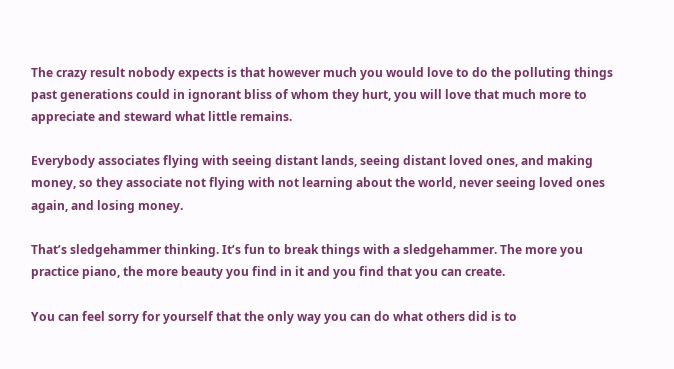The crazy result nobody expects is that however much you would love to do the polluting things past generations could in ignorant bliss of whom they hurt, you will love that much more to appreciate and steward what little remains.

Everybody associates flying with seeing distant lands, seeing distant loved ones, and making money, so they associate not flying with not learning about the world, never seeing loved ones again, and losing money.

That’s sledgehammer thinking. It’s fun to break things with a sledgehammer. The more you practice piano, the more beauty you find in it and you find that you can create.

You can feel sorry for yourself that the only way you can do what others did is to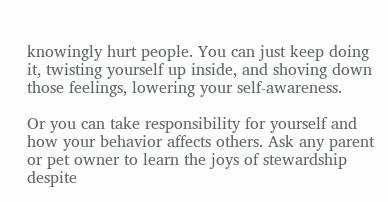knowingly hurt people. You can just keep doing it, twisting yourself up inside, and shoving down those feelings, lowering your self-awareness.

Or you can take responsibility for yourself and how your behavior affects others. Ask any parent or pet owner to learn the joys of stewardship despite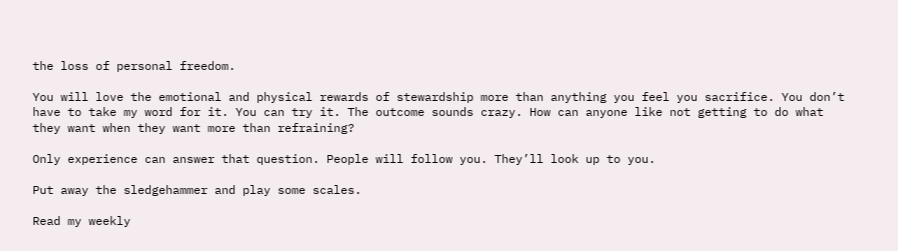the loss of personal freedom.

You will love the emotional and physical rewards of stewardship more than anything you feel you sacrifice. You don’t have to take my word for it. You can try it. The outcome sounds crazy. How can anyone like not getting to do what they want when they want more than refraining?

Only experience can answer that question. People will follow you. They’ll look up to you.

Put away the sledgehammer and play some scales.

Read my weekly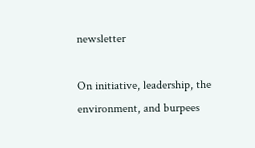newsletter

On initiative, leadership, the environment, and burpees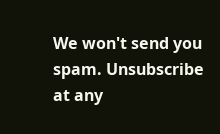We won't send you spam. Unsubscribe at any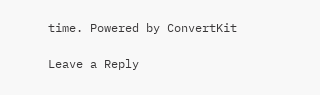time. Powered by ConvertKit

Leave a Reply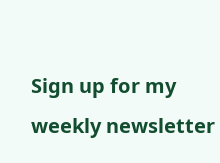Sign up for my weekly newsletter